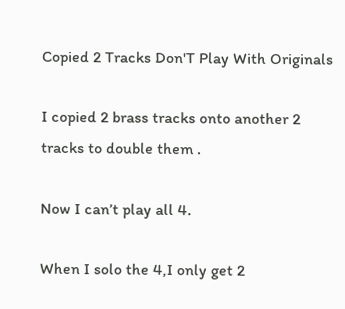Copied 2 Tracks Don'T Play With Originals

I copied 2 brass tracks onto another 2 tracks to double them .

Now I can’t play all 4.

When I solo the 4,I only get 2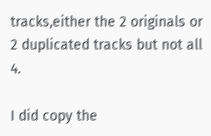tracks,either the 2 originals or 2 duplicated tracks but not all 4.

I did copy the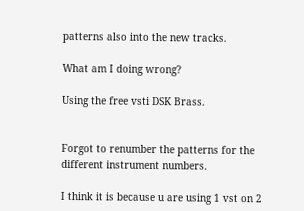patterns also into the new tracks.

What am I doing wrong?

Using the free vsti DSK Brass.


Forgot to renumber the patterns for the different instrument numbers.

I think it is because u are using 1 vst on 2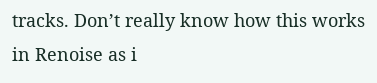tracks. Don’t really know how this works in Renoise as i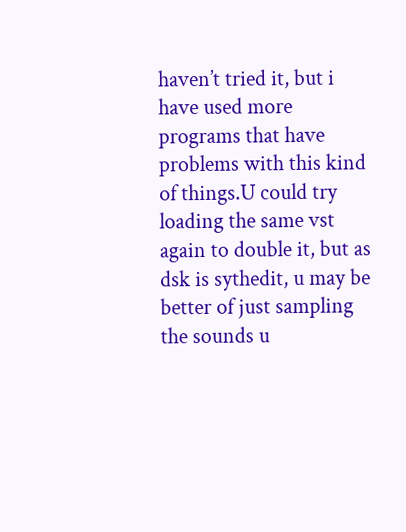haven’t tried it, but i have used more programs that have problems with this kind of things.U could try loading the same vst again to double it, but as dsk is sythedit, u may be better of just sampling the sounds u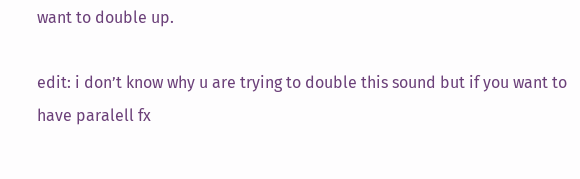want to double up.

edit: i don’t know why u are trying to double this sound but if you want to have paralell fx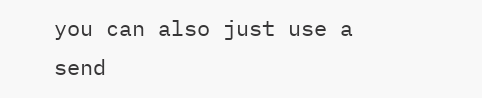you can also just use a send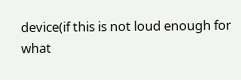device(if this is not loud enough for what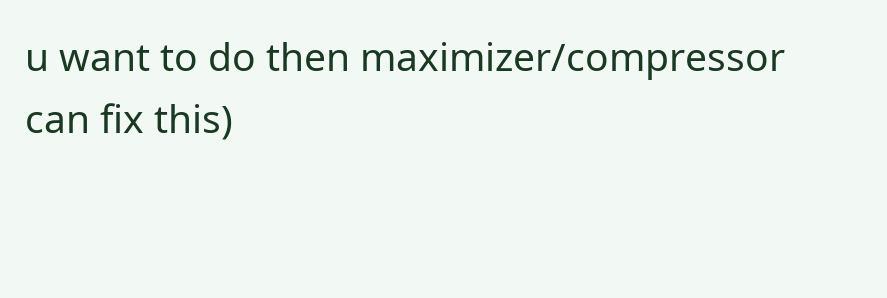u want to do then maximizer/compressor can fix this)